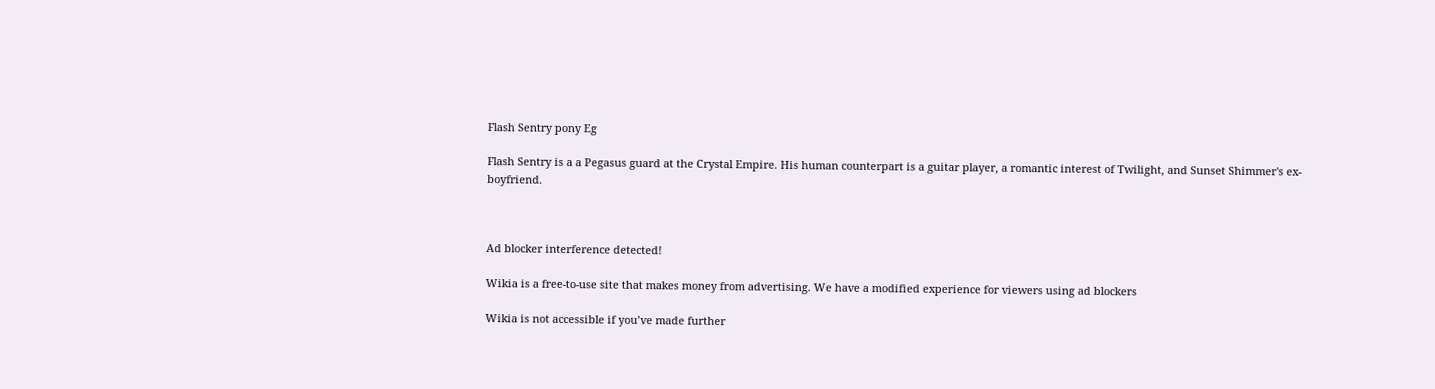Flash Sentry pony Eg

Flash Sentry is a a Pegasus guard at the Crystal Empire. His human counterpart is a guitar player, a romantic interest of Twilight, and Sunset Shimmer's ex-boyfriend.



Ad blocker interference detected!

Wikia is a free-to-use site that makes money from advertising. We have a modified experience for viewers using ad blockers

Wikia is not accessible if you’ve made further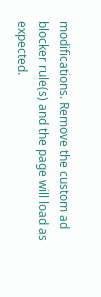modifications. Remove the custom ad blocker rule(s) and the page will load as expected.